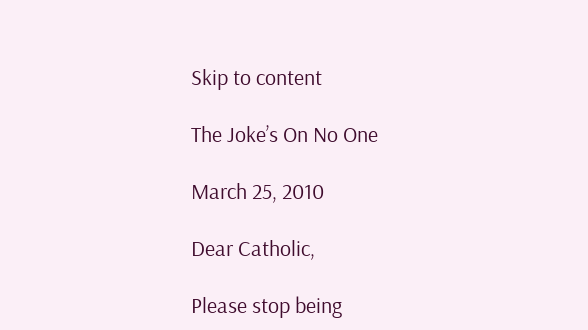Skip to content

The Joke’s On No One

March 25, 2010

Dear Catholic,

Please stop being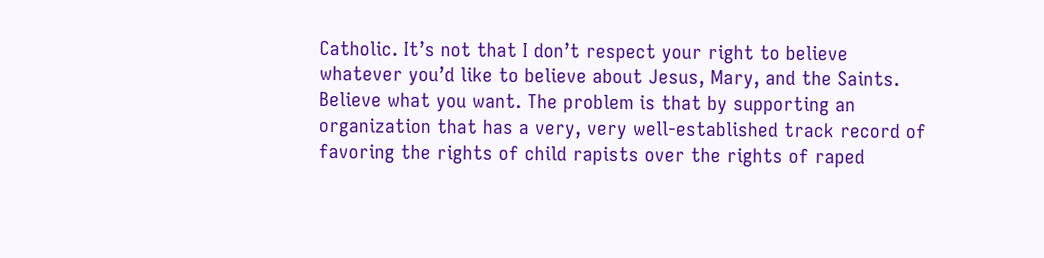Catholic. It’s not that I don’t respect your right to believe whatever you’d like to believe about Jesus, Mary, and the Saints. Believe what you want. The problem is that by supporting an organization that has a very, very well-established track record of favoring the rights of child rapists over the rights of raped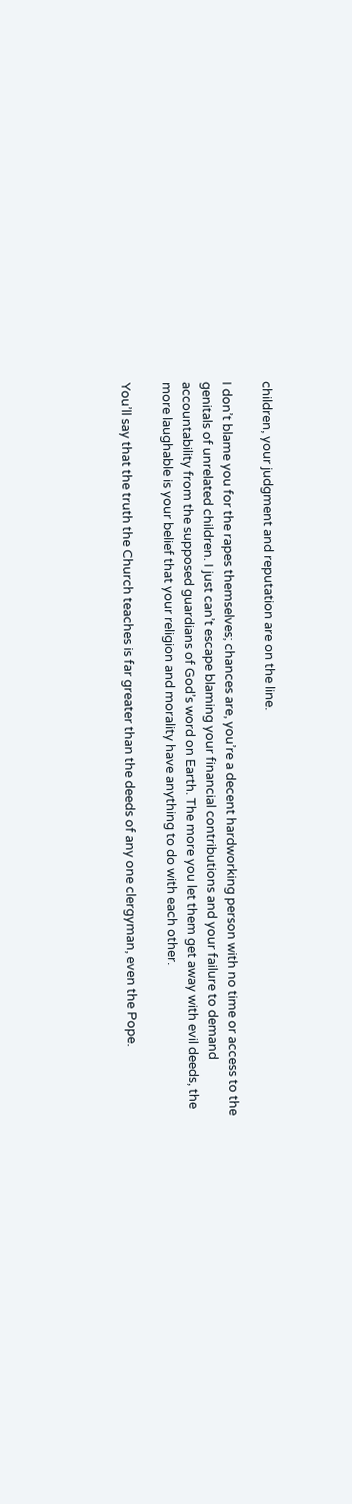children, your judgment and reputation are on the line.

I don’t blame you for the rapes themselves; chances are, you’re a decent hardworking person with no time or access to the genitals of unrelated children. I just can’t escape blaming your financial contributions and your failure to demand accountability from the supposed guardians of God’s word on Earth. The more you let them get away with evil deeds, the more laughable is your belief that your religion and morality have anything to do with each other.

You’ll say that the truth the Church teaches is far greater than the deeds of any one clergyman, even the Pope.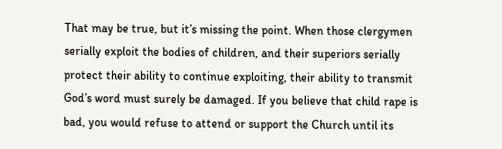That may be true, but it’s missing the point. When those clergymen serially exploit the bodies of children, and their superiors serially protect their ability to continue exploiting, their ability to transmit God’s word must surely be damaged. If you believe that child rape is bad, you would refuse to attend or support the Church until its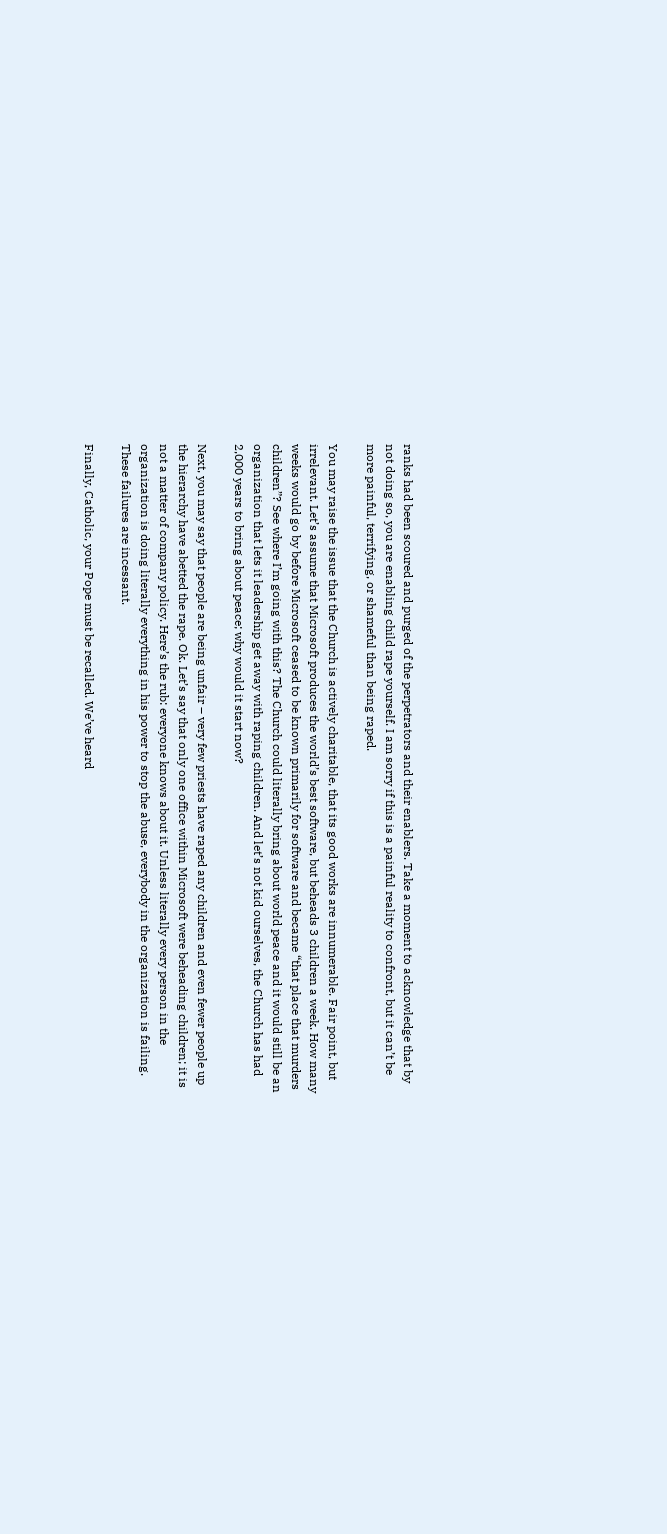ranks had been scoured and purged of the perpetrators and their enablers. Take a moment to acknowledge that by not doing so, you are enabling child rape yourself. I am sorry if this is a painful reality to confront, but it can’t be more painful, terrifying, or shameful than being raped.

You may raise the issue that the Church is actively charitable, that its good works are innumerable. Fair point, but irrelevant. Let’s assume that Microsoft produces the world’s best software, but beheads 3 children a week. How many weeks would go by before Microsoft ceased to be known primarily for software and became “that place that murders children”? See where I’m going with this? The Church could literally bring about world peace and it would still be an organization that lets it leadership get away with raping children. And let’s not kid ourselves, the Church has had 2,000 years to bring about peace; why would it start now?

Next, you may say that people are being unfair – very few priests have raped any children and even fewer people up the hierarchy have abetted the rape. Ok. Let’s say that only one office within Microsoft were beheading children; it is not a matter of company policy. Here’s the rub: everyone knows about it. Unless literally every person in the organization is doing literally everything in his power to stop the abuse, everybody in the organization is failing. These failures are incessant.

Finally, Catholic, your Pope must be recalled. We’ve heard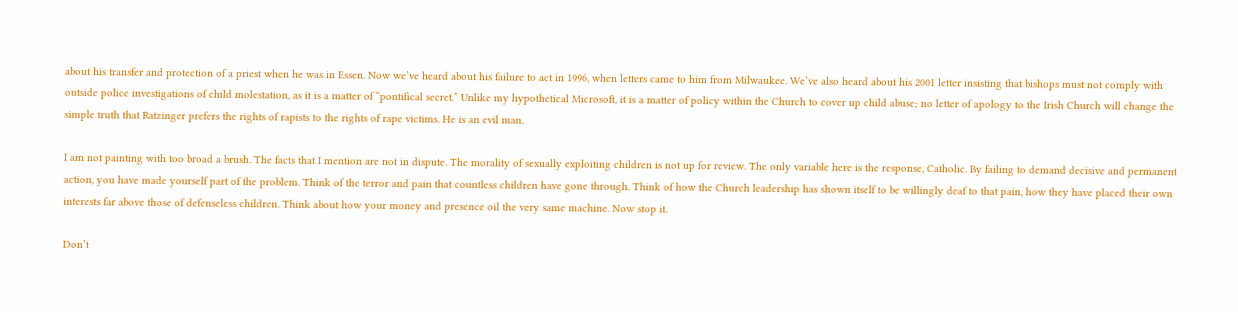about his transfer and protection of a priest when he was in Essen. Now we’ve heard about his failure to act in 1996, when letters came to him from Milwaukee. We’ve also heard about his 2001 letter insisting that bishops must not comply with outside police investigations of child molestation, as it is a matter of “pontifical secret.” Unlike my hypothetical Microsoft, it is a matter of policy within the Church to cover up child abuse; no letter of apology to the Irish Church will change the simple truth that Ratzinger prefers the rights of rapists to the rights of rape victims. He is an evil man.

I am not painting with too broad a brush. The facts that I mention are not in dispute. The morality of sexually exploiting children is not up for review. The only variable here is the response, Catholic. By failing to demand decisive and permanent action, you have made yourself part of the problem. Think of the terror and pain that countless children have gone through. Think of how the Church leadership has shown itself to be willingly deaf to that pain, how they have placed their own interests far above those of defenseless children. Think about how your money and presence oil the very same machine. Now stop it.

Don’t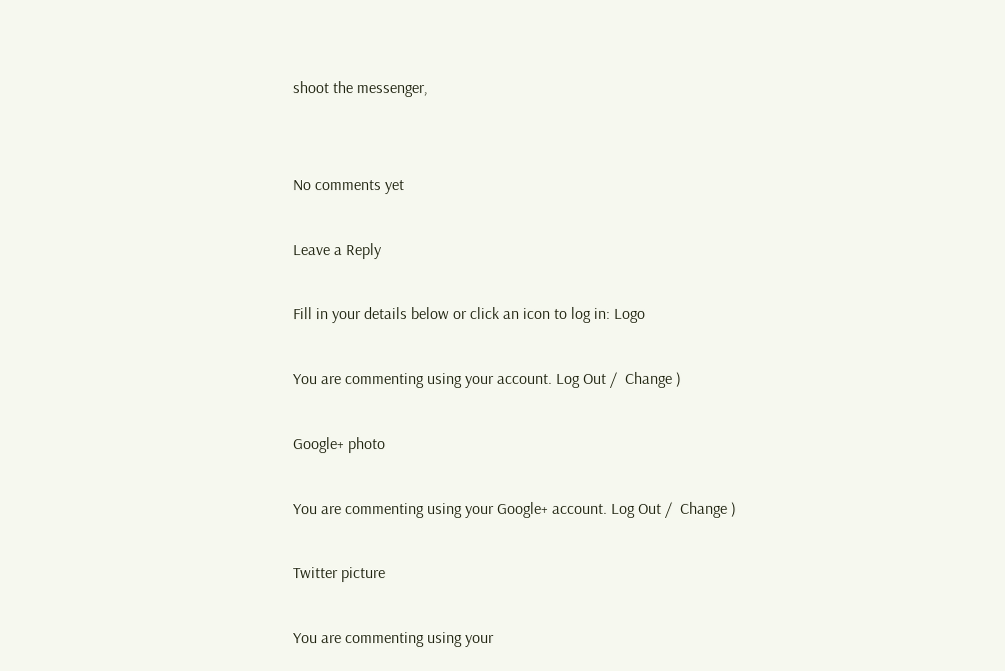shoot the messenger,


No comments yet

Leave a Reply

Fill in your details below or click an icon to log in: Logo

You are commenting using your account. Log Out /  Change )

Google+ photo

You are commenting using your Google+ account. Log Out /  Change )

Twitter picture

You are commenting using your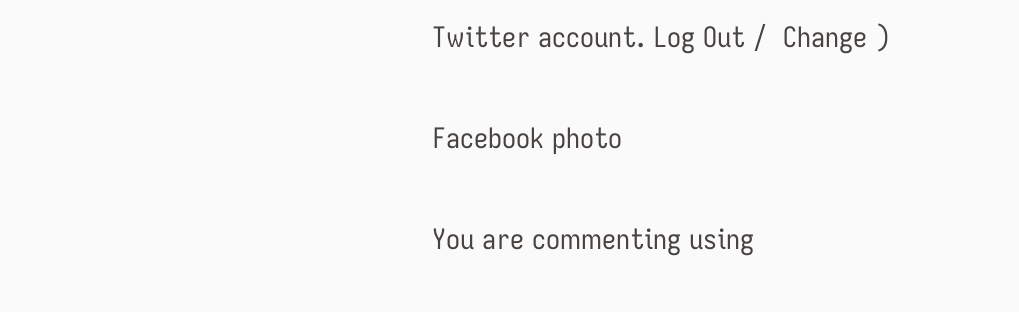Twitter account. Log Out /  Change )

Facebook photo

You are commenting using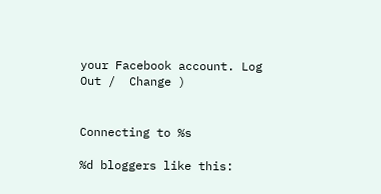your Facebook account. Log Out /  Change )


Connecting to %s

%d bloggers like this: